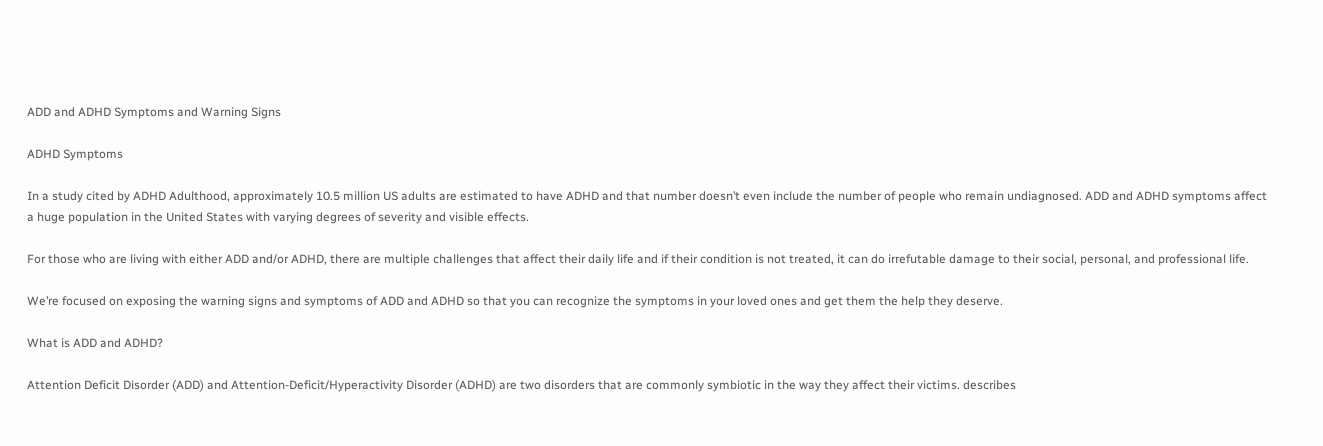ADD and ADHD Symptoms and Warning Signs

ADHD Symptoms

In a study cited by ADHD Adulthood, approximately 10.5 million US adults are estimated to have ADHD and that number doesn’t even include the number of people who remain undiagnosed. ADD and ADHD symptoms affect a huge population in the United States with varying degrees of severity and visible effects.

For those who are living with either ADD and/or ADHD, there are multiple challenges that affect their daily life and if their condition is not treated, it can do irrefutable damage to their social, personal, and professional life.

We’re focused on exposing the warning signs and symptoms of ADD and ADHD so that you can recognize the symptoms in your loved ones and get them the help they deserve.

What is ADD and ADHD?

Attention Deficit Disorder (ADD) and Attention-Deficit/Hyperactivity Disorder (ADHD) are two disorders that are commonly symbiotic in the way they affect their victims. describes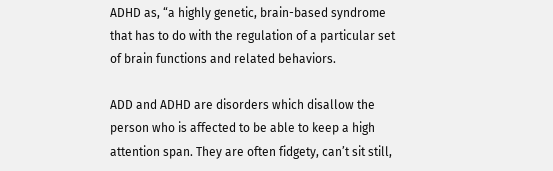ADHD as, “a highly genetic, brain-based syndrome that has to do with the regulation of a particular set of brain functions and related behaviors.

ADD and ADHD are disorders which disallow the person who is affected to be able to keep a high attention span. They are often fidgety, can’t sit still,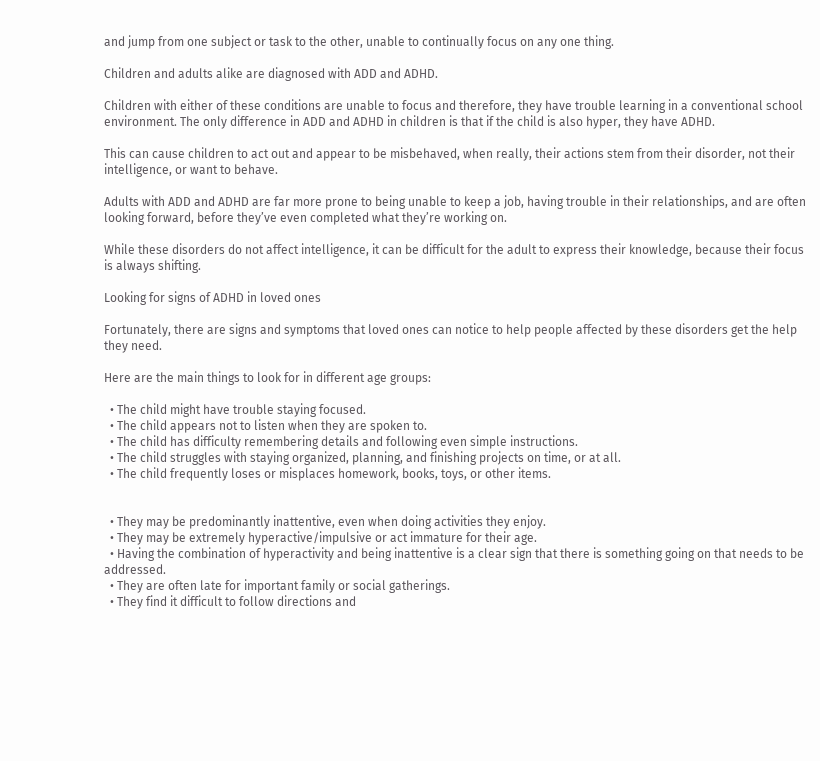and jump from one subject or task to the other, unable to continually focus on any one thing.

Children and adults alike are diagnosed with ADD and ADHD.

Children with either of these conditions are unable to focus and therefore, they have trouble learning in a conventional school environment. The only difference in ADD and ADHD in children is that if the child is also hyper, they have ADHD.

This can cause children to act out and appear to be misbehaved, when really, their actions stem from their disorder, not their intelligence, or want to behave.

Adults with ADD and ADHD are far more prone to being unable to keep a job, having trouble in their relationships, and are often looking forward, before they’ve even completed what they’re working on.

While these disorders do not affect intelligence, it can be difficult for the adult to express their knowledge, because their focus is always shifting.

Looking for signs of ADHD in loved ones

Fortunately, there are signs and symptoms that loved ones can notice to help people affected by these disorders get the help they need.

Here are the main things to look for in different age groups:

  • The child might have trouble staying focused.
  • The child appears not to listen when they are spoken to.
  • The child has difficulty remembering details and following even simple instructions.
  • The child struggles with staying organized, planning, and finishing projects on time, or at all.
  • The child frequently loses or misplaces homework, books, toys, or other items.


  • They may be predominantly inattentive, even when doing activities they enjoy.
  • They may be extremely hyperactive/impulsive or act immature for their age.
  • Having the combination of hyperactivity and being inattentive is a clear sign that there is something going on that needs to be addressed.
  • They are often late for important family or social gatherings.
  • They find it difficult to follow directions and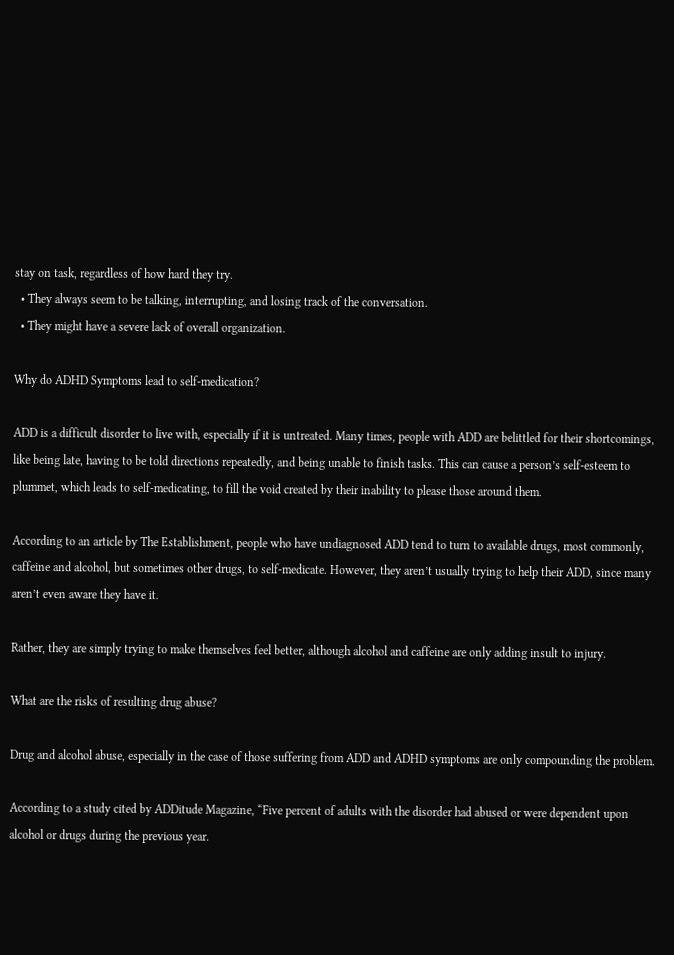stay on task, regardless of how hard they try.
  • They always seem to be talking, interrupting, and losing track of the conversation.
  • They might have a severe lack of overall organization.

Why do ADHD Symptoms lead to self-medication?

ADD is a difficult disorder to live with, especially if it is untreated. Many times, people with ADD are belittled for their shortcomings, like being late, having to be told directions repeatedly, and being unable to finish tasks. This can cause a person’s self-esteem to plummet, which leads to self-medicating, to fill the void created by their inability to please those around them.

According to an article by The Establishment, people who have undiagnosed ADD tend to turn to available drugs, most commonly, caffeine and alcohol, but sometimes other drugs, to self-medicate. However, they aren’t usually trying to help their ADD, since many aren’t even aware they have it.

Rather, they are simply trying to make themselves feel better, although alcohol and caffeine are only adding insult to injury.

What are the risks of resulting drug abuse?

Drug and alcohol abuse, especially in the case of those suffering from ADD and ADHD symptoms are only compounding the problem.

According to a study cited by ADDitude Magazine, “Five percent of adults with the disorder had abused or were dependent upon alcohol or drugs during the previous year.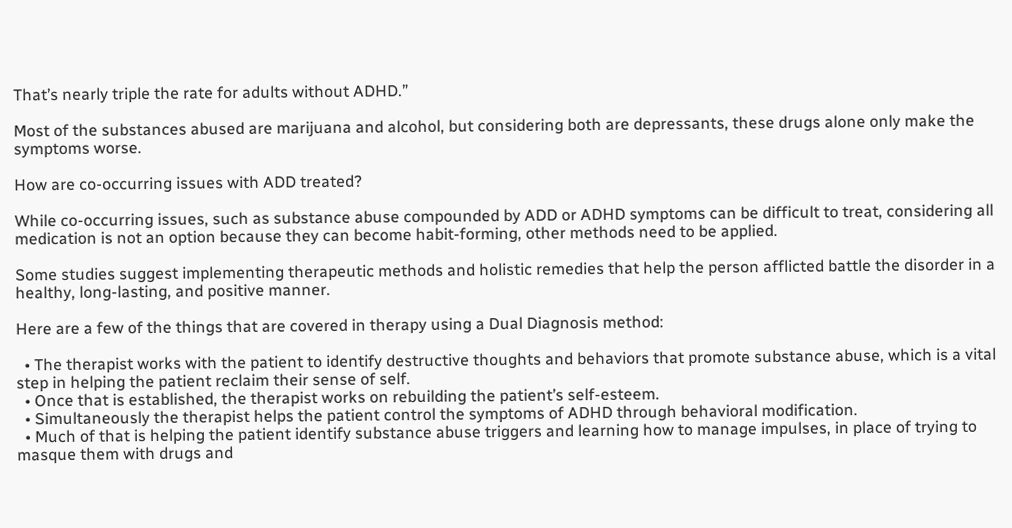That’s nearly triple the rate for adults without ADHD.”

Most of the substances abused are marijuana and alcohol, but considering both are depressants, these drugs alone only make the symptoms worse.

How are co-occurring issues with ADD treated?

While co-occurring issues, such as substance abuse compounded by ADD or ADHD symptoms can be difficult to treat, considering all medication is not an option because they can become habit-forming, other methods need to be applied.

Some studies suggest implementing therapeutic methods and holistic remedies that help the person afflicted battle the disorder in a healthy, long-lasting, and positive manner.

Here are a few of the things that are covered in therapy using a Dual Diagnosis method:

  • The therapist works with the patient to identify destructive thoughts and behaviors that promote substance abuse, which is a vital step in helping the patient reclaim their sense of self.
  • Once that is established, the therapist works on rebuilding the patient’s self-esteem.
  • Simultaneously the therapist helps the patient control the symptoms of ADHD through behavioral modification.
  • Much of that is helping the patient identify substance abuse triggers and learning how to manage impulses, in place of trying to masque them with drugs and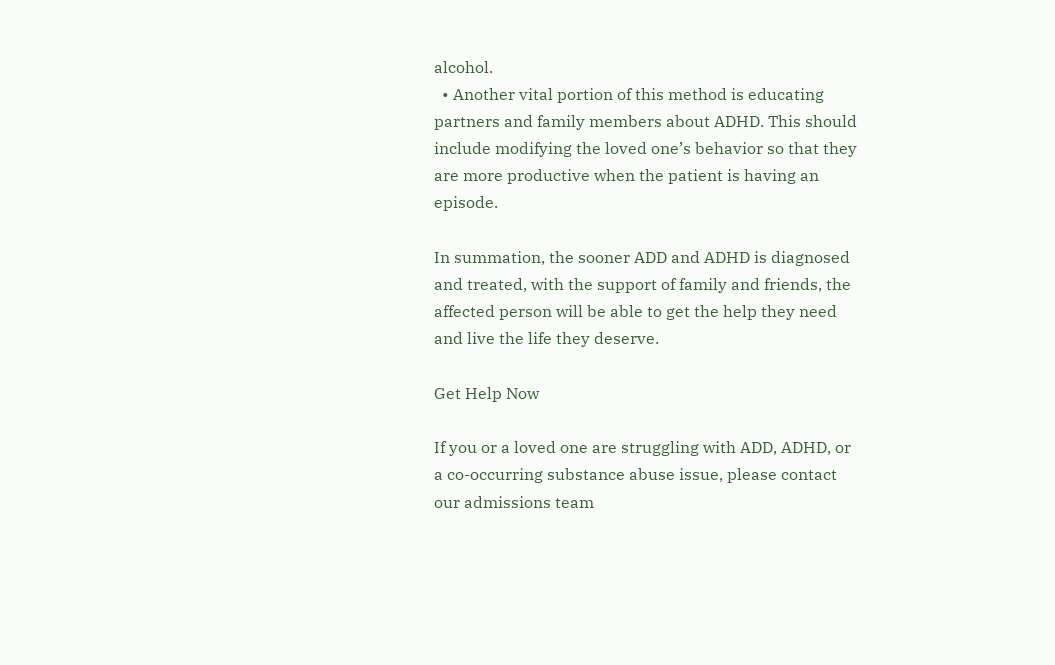alcohol.
  • Another vital portion of this method is educating partners and family members about ADHD. This should include modifying the loved one’s behavior so that they are more productive when the patient is having an episode.

In summation, the sooner ADD and ADHD is diagnosed and treated, with the support of family and friends, the affected person will be able to get the help they need and live the life they deserve.

Get Help Now

If you or a loved one are struggling with ADD, ADHD, or a co-occurring substance abuse issue, please contact our admissions team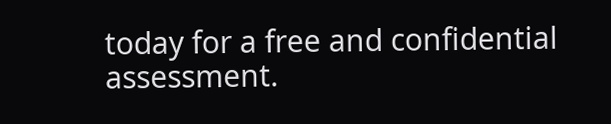today for a free and confidential assessment.